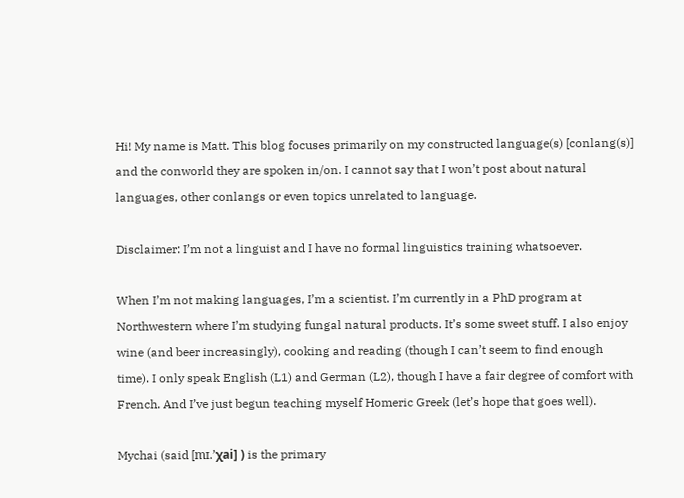Hi! My name is Matt. This blog focuses primarily on my constructed language(s) [conlang(s)] and the conworld they are spoken in/on. I cannot say that I won’t post about natural languages, other conlangs or even topics unrelated to language.

Disclaimer: I’m not a linguist and I have no formal linguistics training whatsoever.

When I’m not making languages, I’m a scientist. I’m currently in a PhD program at Northwestern where I’m studying fungal natural products. It’s some sweet stuff. I also enjoy wine (and beer increasingly), cooking and reading (though I can’t seem to find enough time). I only speak English (L1) and German (L2), though I have a fair degree of comfort with French. And I’ve just begun teaching myself Homeric Greek (let’s hope that goes well).

Mychai (said [mɪ.’χai] ) is the primary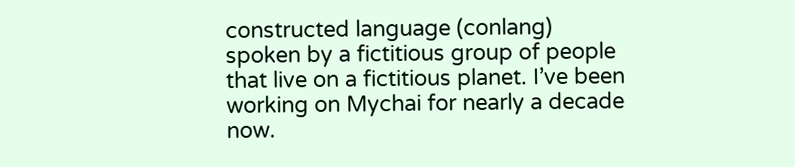constructed language (conlang) spoken by a fictitious group of people that live on a fictitious planet. I’ve been working on Mychai for nearly a decade now.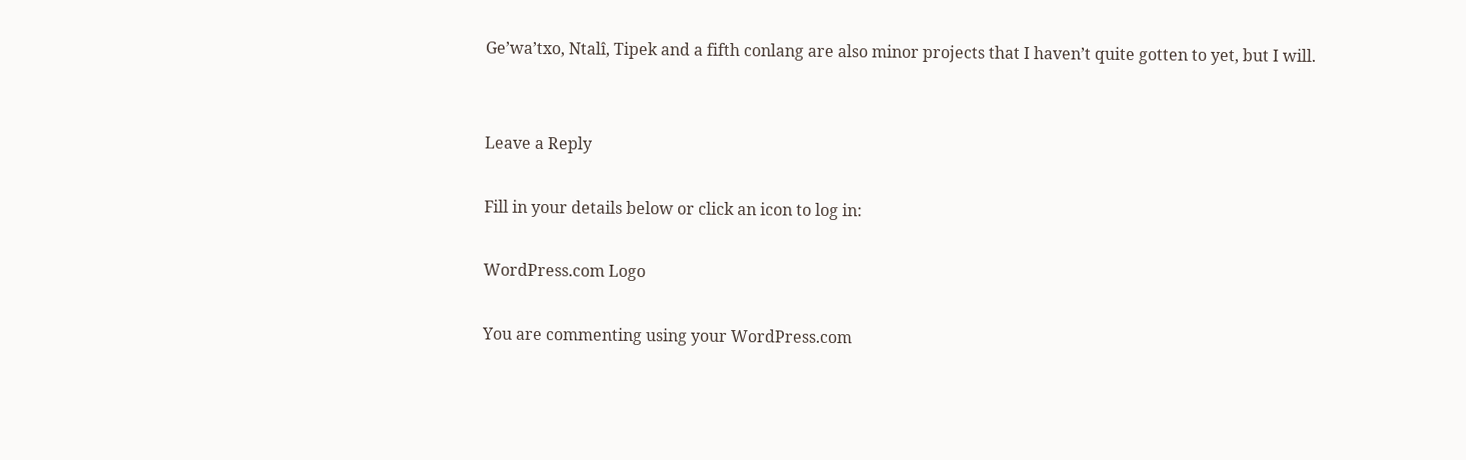Ge’wa’txo, Ntalî, Tipek and a fifth conlang are also minor projects that I haven’t quite gotten to yet, but I will.


Leave a Reply

Fill in your details below or click an icon to log in:

WordPress.com Logo

You are commenting using your WordPress.com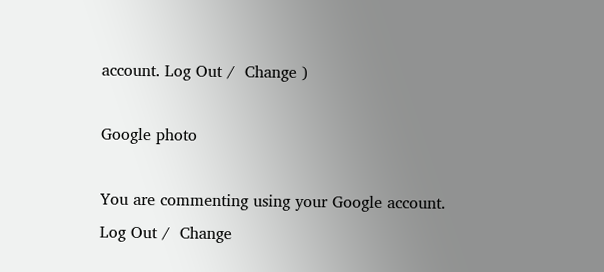account. Log Out /  Change )

Google photo

You are commenting using your Google account. Log Out /  Change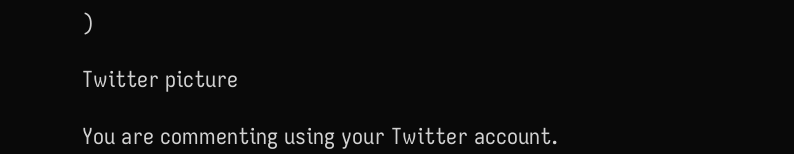)

Twitter picture

You are commenting using your Twitter account.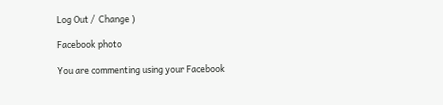Log Out /  Change )

Facebook photo

You are commenting using your Facebook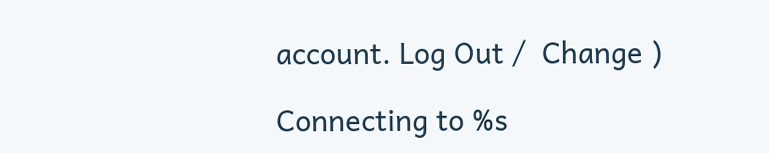account. Log Out /  Change )

Connecting to %s